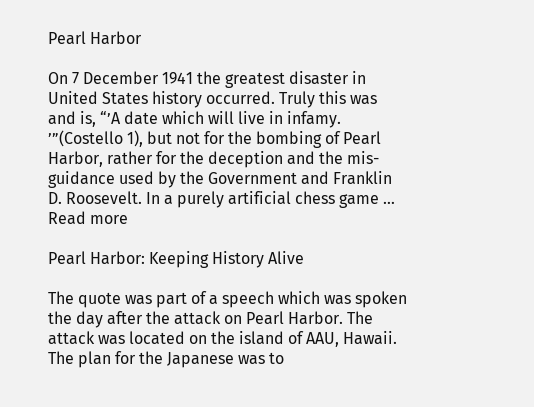Pearl Harbor

On 7 December 1941 the greatest disaster in United States history occurred. Truly this was and is, “’A date which will live in infamy. ’”(Costello 1), but not for the bombing of Pearl Harbor, rather for the deception and the mis-guidance used by the Government and Franklin D. Roosevelt. In a purely artificial chess game … Read more

Pearl Harbor: Keeping History Alive

The quote was part of a speech which was spoken the day after the attack on Pearl Harbor. The attack was located on the island of AAU, Hawaii. The plan for the Japanese was to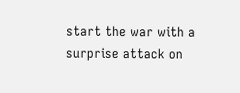start the war with a surprise attack on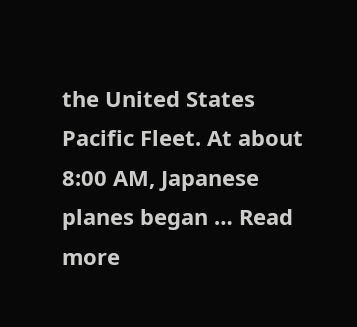the United States Pacific Fleet. At about 8:00 AM, Japanese planes began … Read more